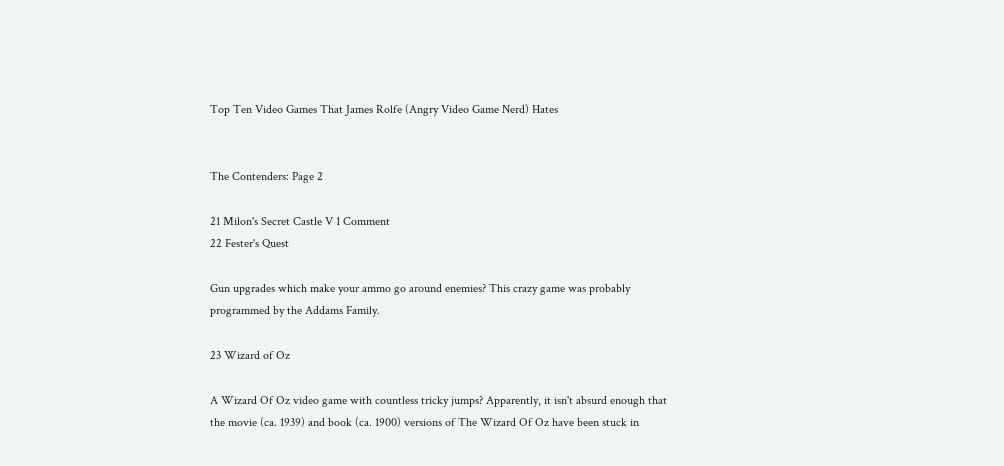Top Ten Video Games That James Rolfe (Angry Video Game Nerd) Hates


The Contenders: Page 2

21 Milon's Secret Castle V 1 Comment
22 Fester's Quest

Gun upgrades which make your ammo go around enemies? This crazy game was probably programmed by the Addams Family.

23 Wizard of Oz

A Wizard Of Oz video game with countless tricky jumps? Apparently, it isn't absurd enough that the movie (ca. 1939) and book (ca. 1900) versions of The Wizard Of Oz have been stuck in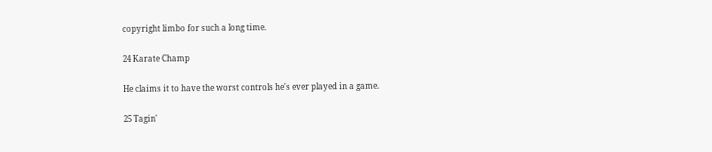copyright limbo for such a long time.

24 Karate Champ

He claims it to have the worst controls he's ever played in a game.

25 Tagin'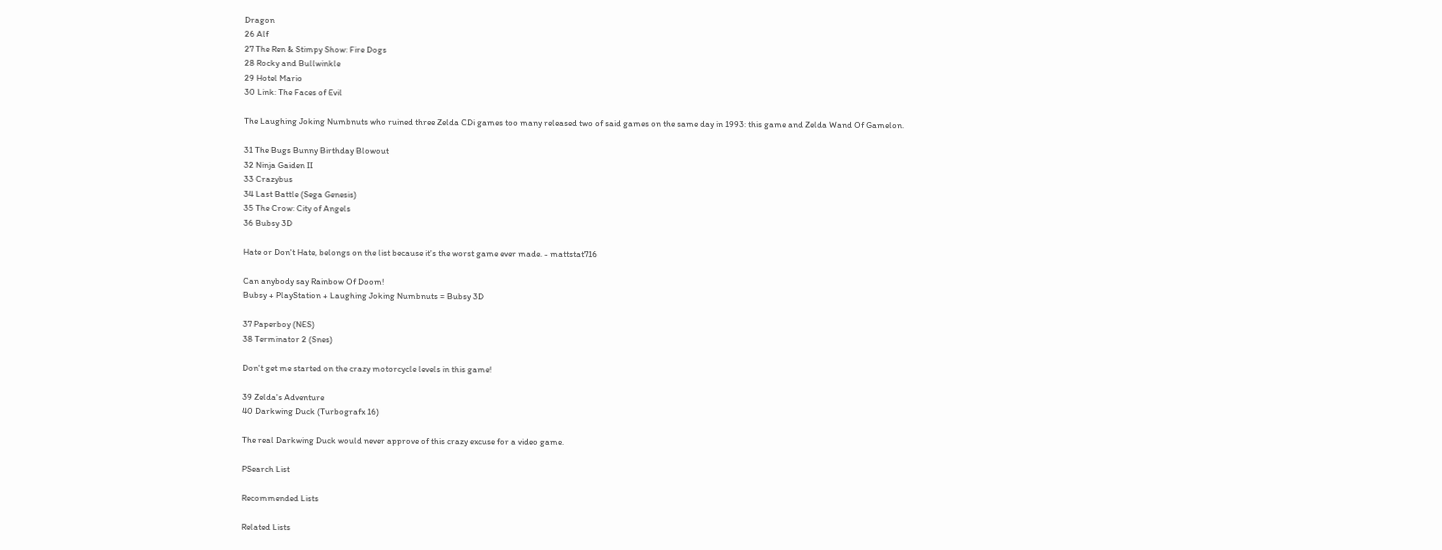Dragon
26 Alf
27 The Ren & Stimpy Show: Fire Dogs
28 Rocky and Bullwinkle
29 Hotel Mario
30 Link: The Faces of Evil

The Laughing Joking Numbnuts who ruined three Zelda CDi games too many released two of said games on the same day in 1993: this game and Zelda Wand Of Gamelon.

31 The Bugs Bunny Birthday Blowout
32 Ninja Gaiden II
33 Crazybus
34 Last Battle (Sega Genesis)
35 The Crow: City of Angels
36 Bubsy 3D

Hate or Don't Hate, belongs on the list because it's the worst game ever made. - mattstat716

Can anybody say Rainbow Of Doom!
Bubsy + PlayStation + Laughing Joking Numbnuts = Bubsy 3D

37 Paperboy (NES)
38 Terminator 2 (Snes)

Don't get me started on the crazy motorcycle levels in this game!

39 Zelda's Adventure
40 Darkwing Duck (Turbografx 16)

The real Darkwing Duck would never approve of this crazy excuse for a video game.

PSearch List

Recommended Lists

Related Lists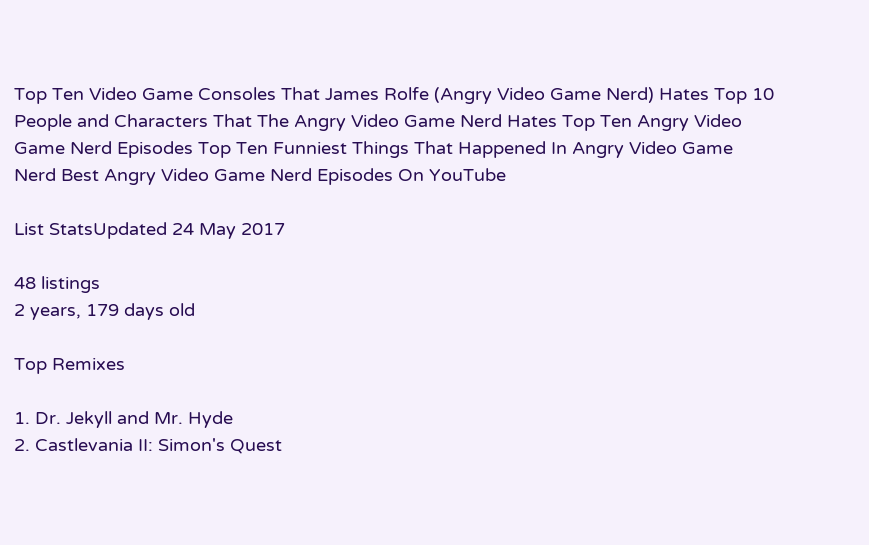Top Ten Video Game Consoles That James Rolfe (Angry Video Game Nerd) Hates Top 10 People and Characters That The Angry Video Game Nerd Hates Top Ten Angry Video Game Nerd Episodes Top Ten Funniest Things That Happened In Angry Video Game Nerd Best Angry Video Game Nerd Episodes On YouTube

List StatsUpdated 24 May 2017

48 listings
2 years, 179 days old

Top Remixes

1. Dr. Jekyll and Mr. Hyde
2. Castlevania II: Simon's Quest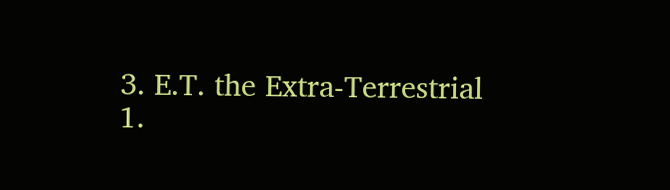3. E.T. the Extra-Terrestrial
1.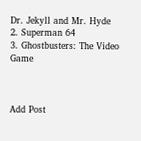Dr. Jekyll and Mr. Hyde
2. Superman 64
3. Ghostbusters: The Video Game



Add Post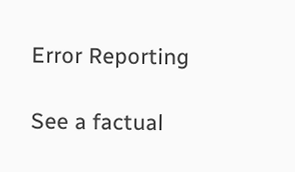Error Reporting

See a factual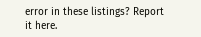error in these listings? Report it here.